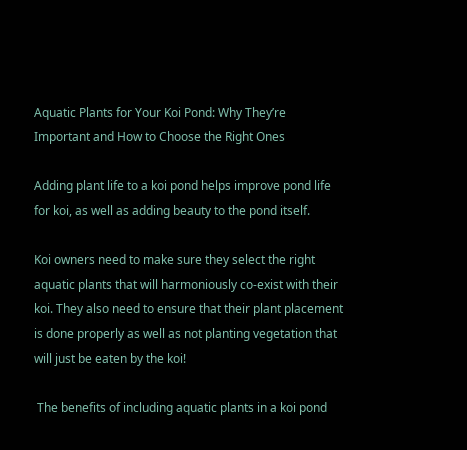Aquatic Plants for Your Koi Pond: Why They’re Important and How to Choose the Right Ones

Adding plant life to a koi pond helps improve pond life for koi, as well as adding beauty to the pond itself.

Koi owners need to make sure they select the right aquatic plants that will harmoniously co-exist with their koi. They also need to ensure that their plant placement is done properly as well as not planting vegetation that will just be eaten by the koi!

 The benefits of including aquatic plants in a koi pond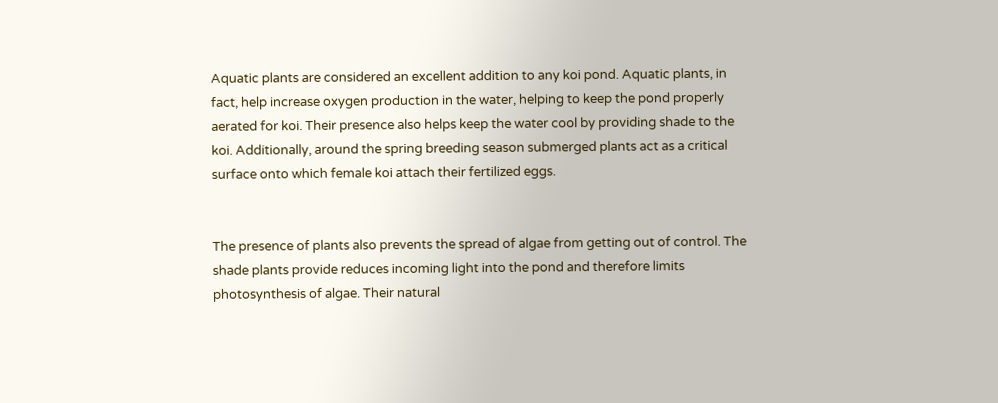Aquatic plants are considered an excellent addition to any koi pond. Aquatic plants, in fact, help increase oxygen production in the water, helping to keep the pond properly aerated for koi. Their presence also helps keep the water cool by providing shade to the koi. Additionally, around the spring breeding season submerged plants act as a critical surface onto which female koi attach their fertilized eggs.


The presence of plants also prevents the spread of algae from getting out of control. The shade plants provide reduces incoming light into the pond and therefore limits photosynthesis of algae. Their natural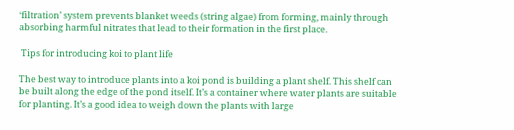‘filtration’ system prevents blanket weeds (string algae) from forming, mainly through absorbing harmful nitrates that lead to their formation in the first place.

 Tips for introducing koi to plant life

The best way to introduce plants into a koi pond is building a plant shelf. This shelf can be built along the edge of the pond itself. It’s a container where water plants are suitable for planting. It’s a good idea to weigh down the plants with large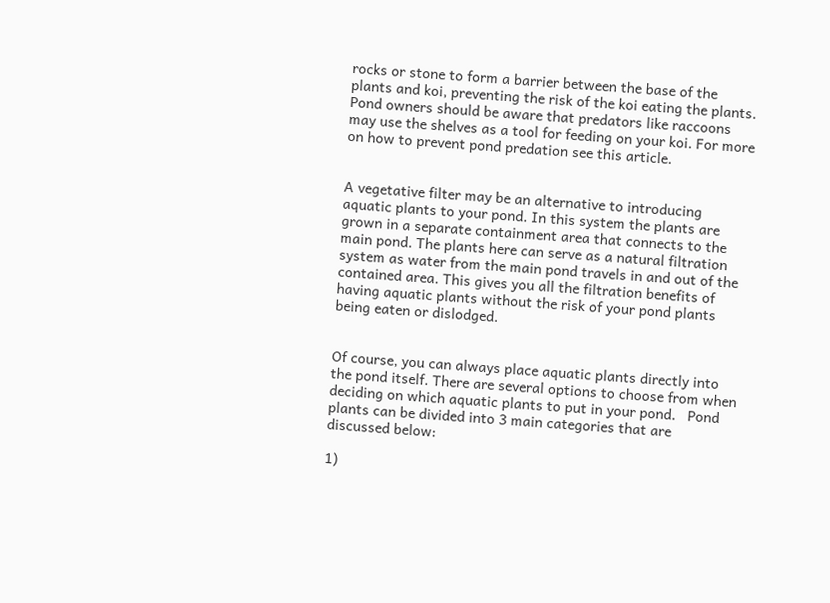rocks or stone to form a barrier between the base of the  plants and koi, preventing the risk of the koi eating the plants. Pond owners should be aware that predators like raccoons may use the shelves as a tool for feeding on your koi. For more on how to prevent pond predation see this article.


A vegetative filter may be an alternative to introducing aquatic plants to your pond. In this system the plants are grown in a separate containment area that connects to the main pond. The plants here can serve as a natural filtration system as water from the main pond travels in and out of the contained area. This gives you all the filtration benefits of having aquatic plants without the risk of your pond plants being eaten or dislodged.


Of course, you can always place aquatic plants directly into the pond itself. There are several options to choose from when deciding on which aquatic plants to put in your pond.   Pond plants can be divided into 3 main categories that are discussed below:

1)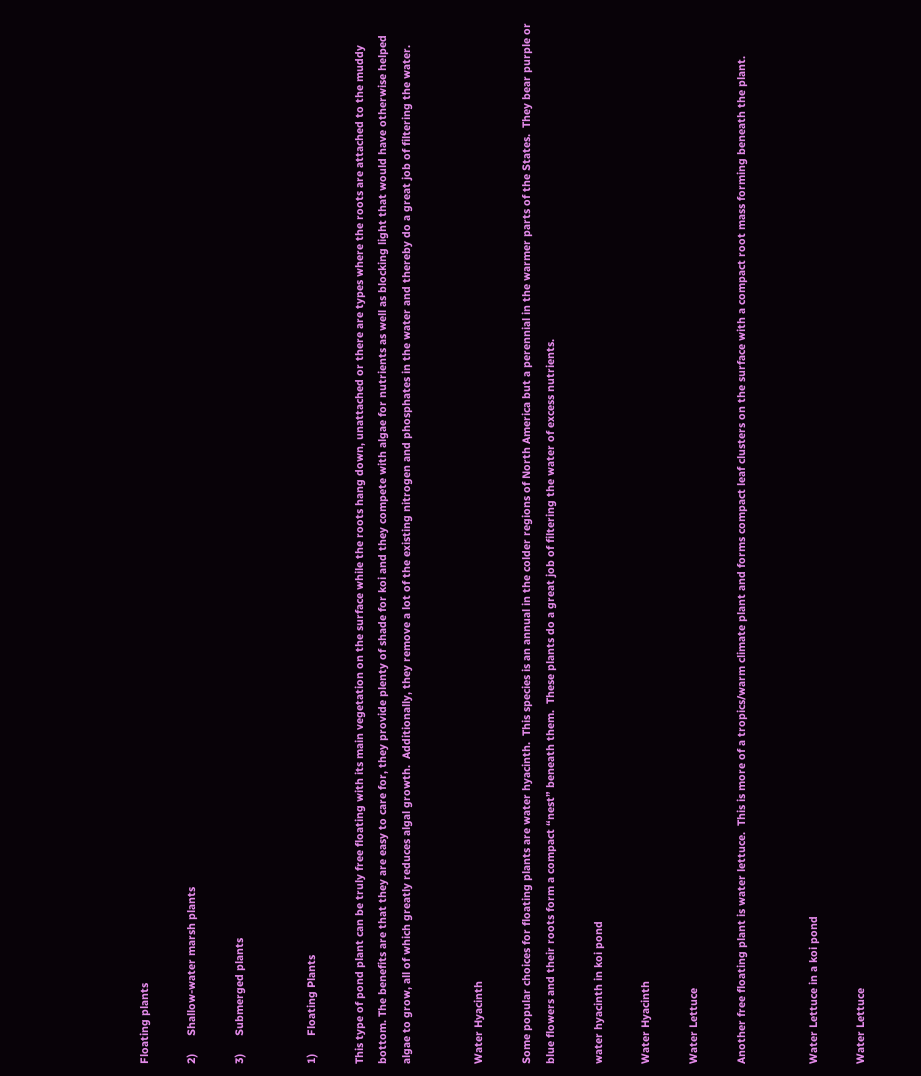Floating plants

2)      Shallow-water marsh plants

3)      Submerged plants


1)      Floating Plants

This type of pond plant can be truly free floating with its main vegetation on the surface while the roots hang down, unattached or there are types where the roots are attached to the muddy bottom. The benefits are that they are easy to care for, they provide plenty of shade for koi and they compete with algae for nutrients as well as blocking light that would have otherwise helped algae to grow, all of which greatly reduces algal growth.  Additionally, they remove a lot of the existing nitrogen and phosphates in the water and thereby do a great job of filtering the water.


Water Hyacinth

Some popular choices for floating plants are water hyacinth.  This species is an annual in the colder regions of North America but a perennial in the warmer parts of the States.  They bear purple or blue flowers and their roots form a compact “nest” beneath them.  These plants do a great job of filtering the water of excess nutrients.

water hyacinth in koi pond

Water Hyacinth

Water Lettuce

Another free floating plant is water lettuce.  This is more of a tropics/warm climate plant and forms compact leaf clusters on the surface with a compact root mass forming beneath the plant.


Water Lettuce in a koi pond

Water Lettuce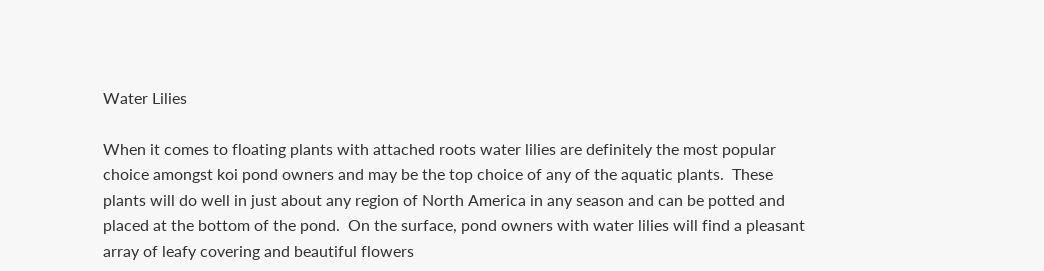Water Lilies

When it comes to floating plants with attached roots water lilies are definitely the most popular choice amongst koi pond owners and may be the top choice of any of the aquatic plants.  These plants will do well in just about any region of North America in any season and can be potted and placed at the bottom of the pond.  On the surface, pond owners with water lilies will find a pleasant array of leafy covering and beautiful flowers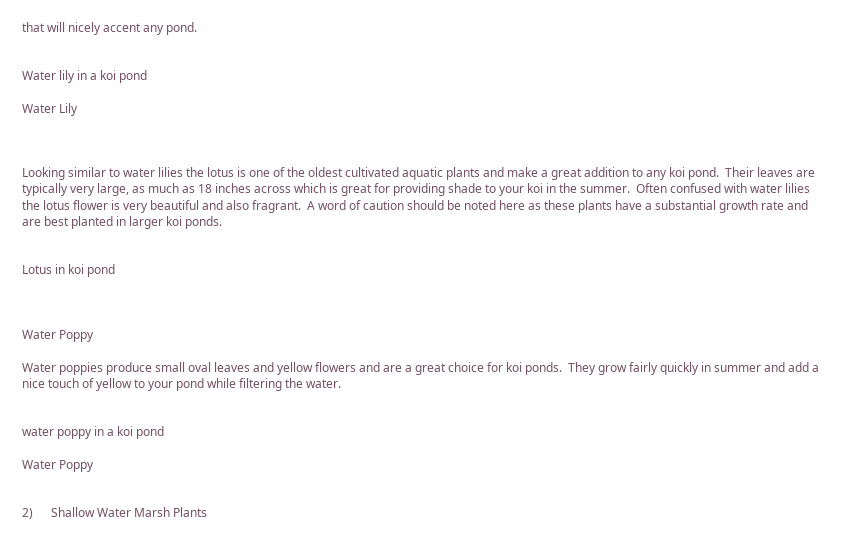that will nicely accent any pond.


Water lily in a koi pond

Water Lily



Looking similar to water lilies the lotus is one of the oldest cultivated aquatic plants and make a great addition to any koi pond.  Their leaves are typically very large, as much as 18 inches across which is great for providing shade to your koi in the summer.  Often confused with water lilies the lotus flower is very beautiful and also fragrant.  A word of caution should be noted here as these plants have a substantial growth rate and are best planted in larger koi ponds.


Lotus in koi pond



Water Poppy

Water poppies produce small oval leaves and yellow flowers and are a great choice for koi ponds.  They grow fairly quickly in summer and add a nice touch of yellow to your pond while filtering the water.


water poppy in a koi pond

Water Poppy


2)      Shallow Water Marsh Plants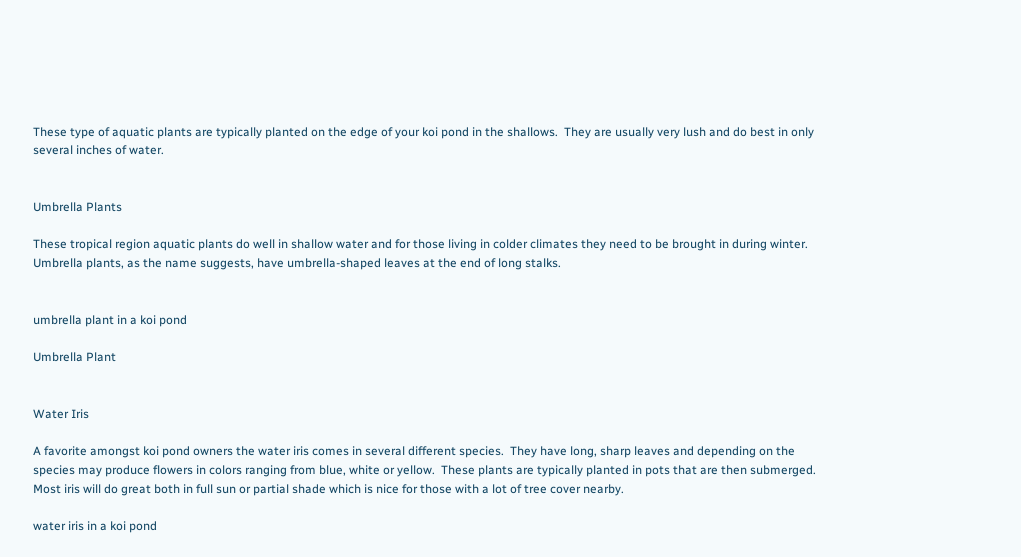These type of aquatic plants are typically planted on the edge of your koi pond in the shallows.  They are usually very lush and do best in only several inches of water.


Umbrella Plants

These tropical region aquatic plants do well in shallow water and for those living in colder climates they need to be brought in during winter.  Umbrella plants, as the name suggests, have umbrella-shaped leaves at the end of long stalks.


umbrella plant in a koi pond

Umbrella Plant


Water Iris

A favorite amongst koi pond owners the water iris comes in several different species.  They have long, sharp leaves and depending on the species may produce flowers in colors ranging from blue, white or yellow.  These plants are typically planted in pots that are then submerged.  Most iris will do great both in full sun or partial shade which is nice for those with a lot of tree cover nearby.

water iris in a koi pond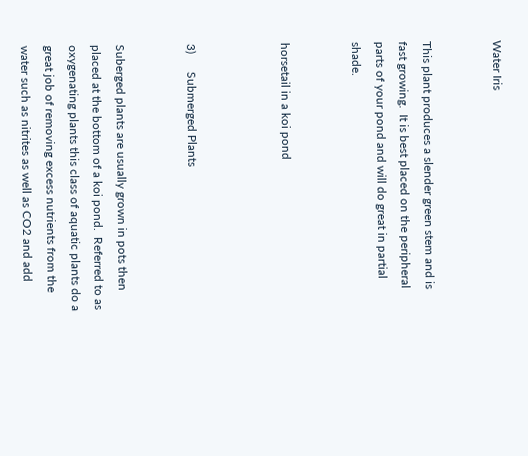Water Iris


This plant produces a slender green stem and is fast growing.  It is best placed on the peripheral parts of your pond and will do great in partial shade.


horsetail in a koi pond



3)      Submerged Plants


Suberged plants are usually grown in pots then placed at the bottom of a koi pond.  Referred to as oxygenating plants this class of aquatic plants do a great job of removing excess nutrients from the water such as nitrites as well as CO2 and add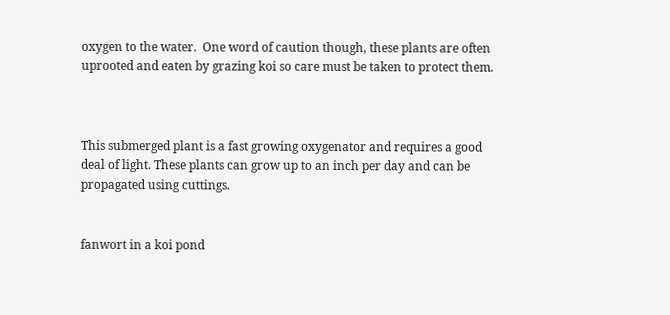oxygen to the water.  One word of caution though, these plants are often uprooted and eaten by grazing koi so care must be taken to protect them.



This submerged plant is a fast growing oxygenator and requires a good deal of light. These plants can grow up to an inch per day and can be propagated using cuttings.


fanwort in a koi pond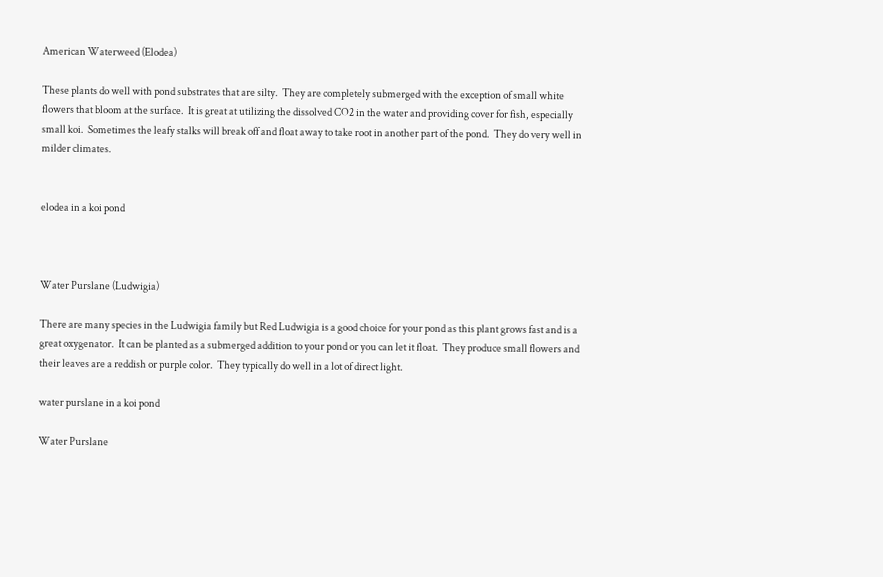American Waterweed (Elodea)

These plants do well with pond substrates that are silty.  They are completely submerged with the exception of small white flowers that bloom at the surface.  It is great at utilizing the dissolved CO2 in the water and providing cover for fish, especially small koi.  Sometimes the leafy stalks will break off and float away to take root in another part of the pond.  They do very well in milder climates.


elodea in a koi pond



Water Purslane (Ludwigia)

There are many species in the Ludwigia family but Red Ludwigia is a good choice for your pond as this plant grows fast and is a great oxygenator.  It can be planted as a submerged addition to your pond or you can let it float.  They produce small flowers and their leaves are a reddish or purple color.  They typically do well in a lot of direct light.

water purslane in a koi pond

Water Purslane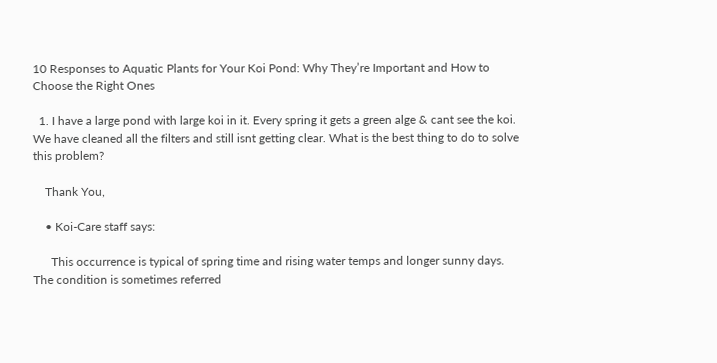10 Responses to Aquatic Plants for Your Koi Pond: Why They’re Important and How to Choose the Right Ones

  1. I have a large pond with large koi in it. Every spring it gets a green alge & cant see the koi. We have cleaned all the filters and still isnt getting clear. What is the best thing to do to solve this problem?

    Thank You,

    • Koi-Care staff says:

      This occurrence is typical of spring time and rising water temps and longer sunny days. The condition is sometimes referred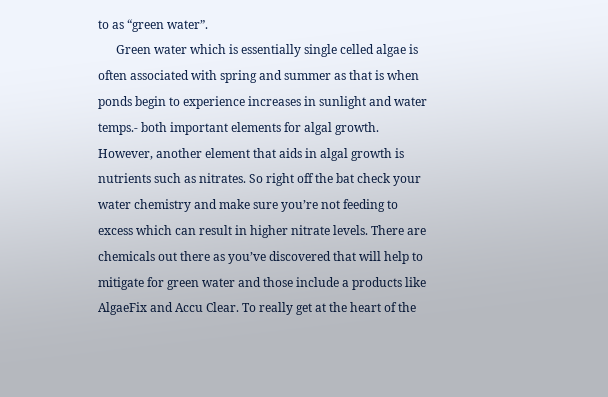to as “green water”.
      Green water which is essentially single celled algae is often associated with spring and summer as that is when ponds begin to experience increases in sunlight and water temps.- both important elements for algal growth. However, another element that aids in algal growth is nutrients such as nitrates. So right off the bat check your water chemistry and make sure you’re not feeding to excess which can result in higher nitrate levels. There are chemicals out there as you’ve discovered that will help to mitigate for green water and those include a products like AlgaeFix and Accu Clear. To really get at the heart of the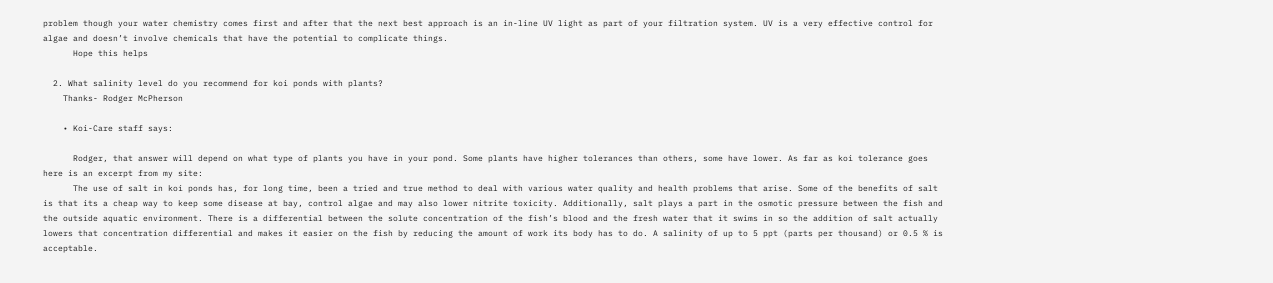problem though your water chemistry comes first and after that the next best approach is an in-line UV light as part of your filtration system. UV is a very effective control for algae and doesn’t involve chemicals that have the potential to complicate things.
      Hope this helps

  2. What salinity level do you recommend for koi ponds with plants?
    Thanks- Rodger McPherson

    • Koi-Care staff says:

      Rodger, that answer will depend on what type of plants you have in your pond. Some plants have higher tolerances than others, some have lower. As far as koi tolerance goes here is an excerpt from my site:
      The use of salt in koi ponds has, for long time, been a tried and true method to deal with various water quality and health problems that arise. Some of the benefits of salt is that its a cheap way to keep some disease at bay, control algae and may also lower nitrite toxicity. Additionally, salt plays a part in the osmotic pressure between the fish and the outside aquatic environment. There is a differential between the solute concentration of the fish’s blood and the fresh water that it swims in so the addition of salt actually lowers that concentration differential and makes it easier on the fish by reducing the amount of work its body has to do. A salinity of up to 5 ppt (parts per thousand) or 0.5 % is acceptable.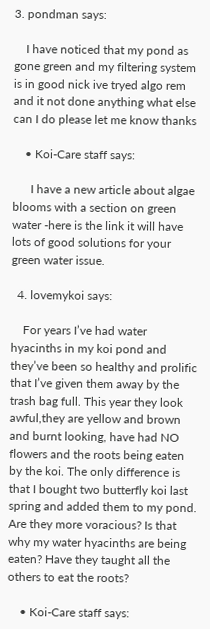3. pondman says:

    I have noticed that my pond as gone green and my filtering system is in good nick ive tryed algo rem and it not done anything what else can I do please let me know thanks

    • Koi-Care staff says:

      I have a new article about algae blooms with a section on green water -here is the link it will have lots of good solutions for your green water issue.

  4. lovemykoi says:

    For years I’ve had water hyacinths in my koi pond and they’ve been so healthy and prolific that I’ve given them away by the trash bag full. This year they look awful,they are yellow and brown and burnt looking, have had NO flowers and the roots being eaten by the koi. The only difference is that I bought two butterfly koi last spring and added them to my pond. Are they more voracious? Is that why my water hyacinths are being eaten? Have they taught all the others to eat the roots?

    • Koi-Care staff says: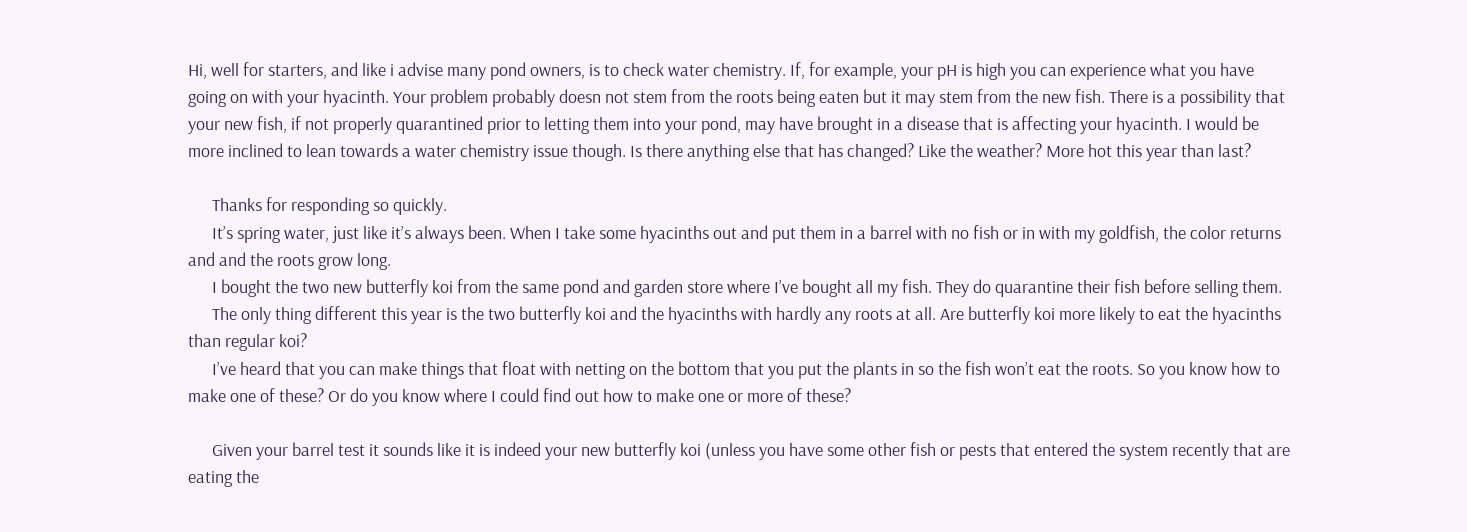Hi, well for starters, and like i advise many pond owners, is to check water chemistry. If, for example, your pH is high you can experience what you have going on with your hyacinth. Your problem probably doesn not stem from the roots being eaten but it may stem from the new fish. There is a possibility that your new fish, if not properly quarantined prior to letting them into your pond, may have brought in a disease that is affecting your hyacinth. I would be more inclined to lean towards a water chemistry issue though. Is there anything else that has changed? Like the weather? More hot this year than last?

      Thanks for responding so quickly.
      It’s spring water, just like it’s always been. When I take some hyacinths out and put them in a barrel with no fish or in with my goldfish, the color returns and and the roots grow long.
      I bought the two new butterfly koi from the same pond and garden store where I’ve bought all my fish. They do quarantine their fish before selling them.
      The only thing different this year is the two butterfly koi and the hyacinths with hardly any roots at all. Are butterfly koi more likely to eat the hyacinths than regular koi?
      I’ve heard that you can make things that float with netting on the bottom that you put the plants in so the fish won’t eat the roots. So you know how to make one of these? Or do you know where I could find out how to make one or more of these?

      Given your barrel test it sounds like it is indeed your new butterfly koi (unless you have some other fish or pests that entered the system recently that are eating the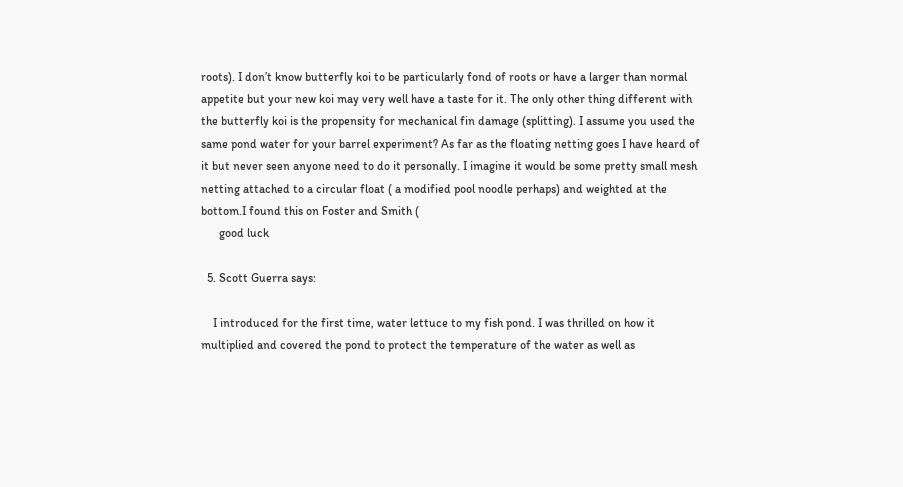roots). I don’t know butterfly koi to be particularly fond of roots or have a larger than normal appetite but your new koi may very well have a taste for it. The only other thing different with the butterfly koi is the propensity for mechanical fin damage (splitting). I assume you used the same pond water for your barrel experiment? As far as the floating netting goes I have heard of it but never seen anyone need to do it personally. I imagine it would be some pretty small mesh netting attached to a circular float ( a modified pool noodle perhaps) and weighted at the bottom.I found this on Foster and Smith (
      good luck

  5. Scott Guerra says:

    I introduced for the first time, water lettuce to my fish pond. I was thrilled on how it multiplied and covered the pond to protect the temperature of the water as well as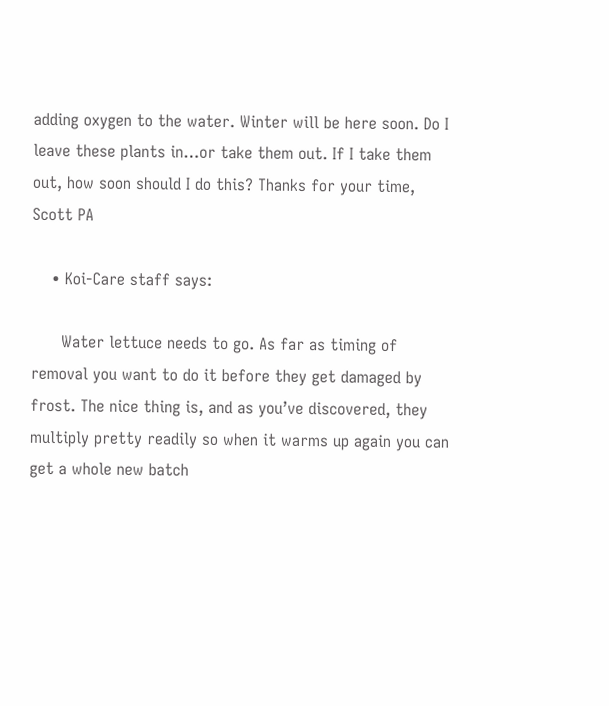adding oxygen to the water. Winter will be here soon. Do I leave these plants in…or take them out. If I take them out, how soon should I do this? Thanks for your time, Scott PA

    • Koi-Care staff says:

      Water lettuce needs to go. As far as timing of removal you want to do it before they get damaged by frost. The nice thing is, and as you’ve discovered, they multiply pretty readily so when it warms up again you can get a whole new batch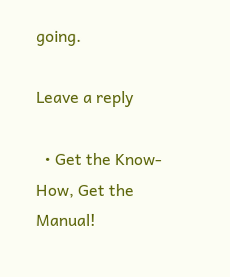going.

Leave a reply

  • Get the Know-How, Get the Manual!